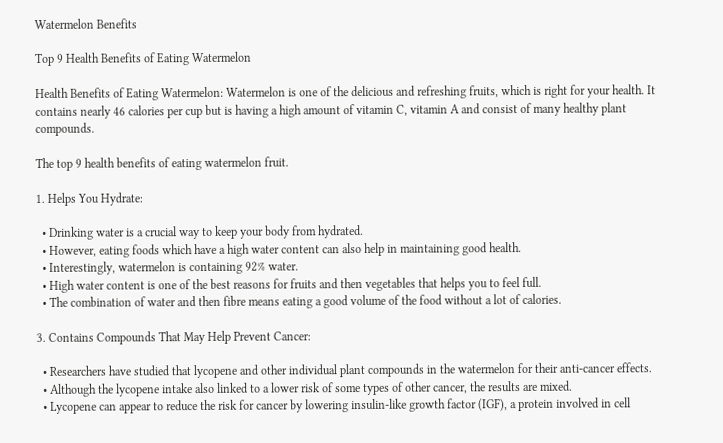Watermelon Benefits

Top 9 Health Benefits of Eating Watermelon

Health Benefits of Eating Watermelon: Watermelon is one of the delicious and refreshing fruits, which is right for your health. It contains nearly 46 calories per cup but is having a high amount of vitamin C, vitamin A and consist of many healthy plant compounds.

The top 9 health benefits of eating watermelon fruit.

1. Helps You Hydrate:

  • Drinking water is a crucial way to keep your body from hydrated.
  • However, eating foods which have a high water content can also help in maintaining good health.
  • Interestingly, watermelon is containing 92% water.
  • High water content is one of the best reasons for fruits and then vegetables that helps you to feel full.
  • The combination of water and then fibre means eating a good volume of the food without a lot of calories.

3. Contains Compounds That May Help Prevent Cancer:

  • Researchers have studied that lycopene and other individual plant compounds in the watermelon for their anti-cancer effects.
  • Although the lycopene intake also linked to a lower risk of some types of other cancer, the results are mixed.
  • Lycopene can appear to reduce the risk for cancer by lowering insulin-like growth factor (IGF), a protein involved in cell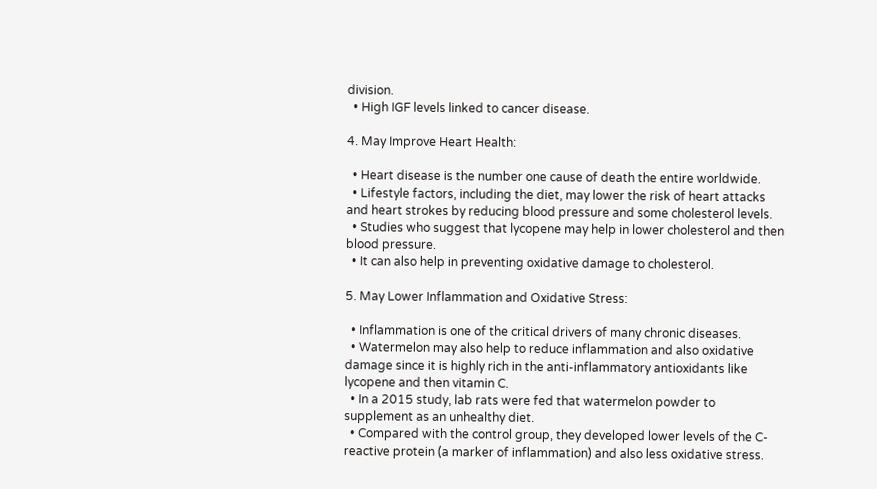division.
  • High IGF levels linked to cancer disease.

4. May Improve Heart Health:

  • Heart disease is the number one cause of death the entire worldwide.
  • Lifestyle factors, including the diet, may lower the risk of heart attacks and heart strokes by reducing blood pressure and some cholesterol levels.
  • Studies who suggest that lycopene may help in lower cholesterol and then blood pressure.
  • It can also help in preventing oxidative damage to cholesterol.

5. May Lower Inflammation and Oxidative Stress:

  • Inflammation is one of the critical drivers of many chronic diseases.
  • Watermelon may also help to reduce inflammation and also oxidative damage since it is highly rich in the anti-inflammatory antioxidants like lycopene and then vitamin C.
  • In a 2015 study, lab rats were fed that watermelon powder to supplement as an unhealthy diet.
  • Compared with the control group, they developed lower levels of the C-reactive protein (a marker of inflammation) and also less oxidative stress.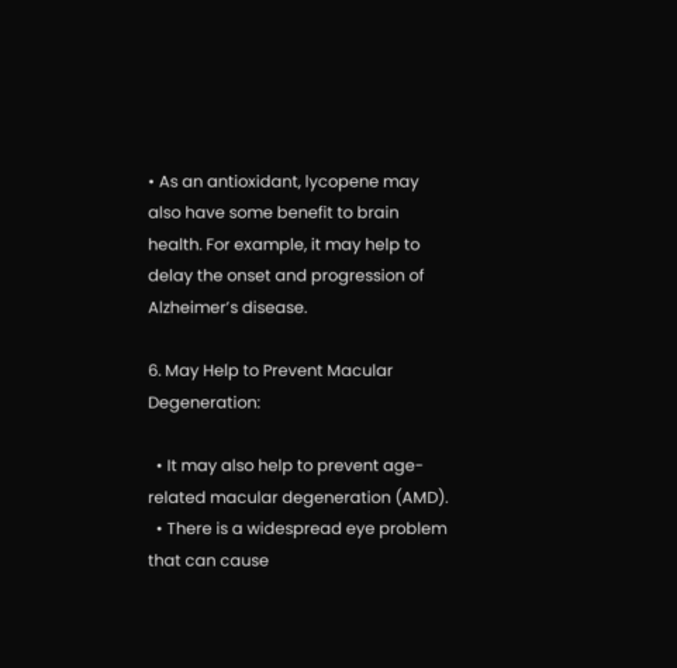• As an antioxidant, lycopene may also have some benefit to brain health. For example, it may help to delay the onset and progression of Alzheimer’s disease.

6. May Help to Prevent Macular Degeneration:

  • It may also help to prevent age-related macular degeneration (AMD).
  • There is a widespread eye problem that can cause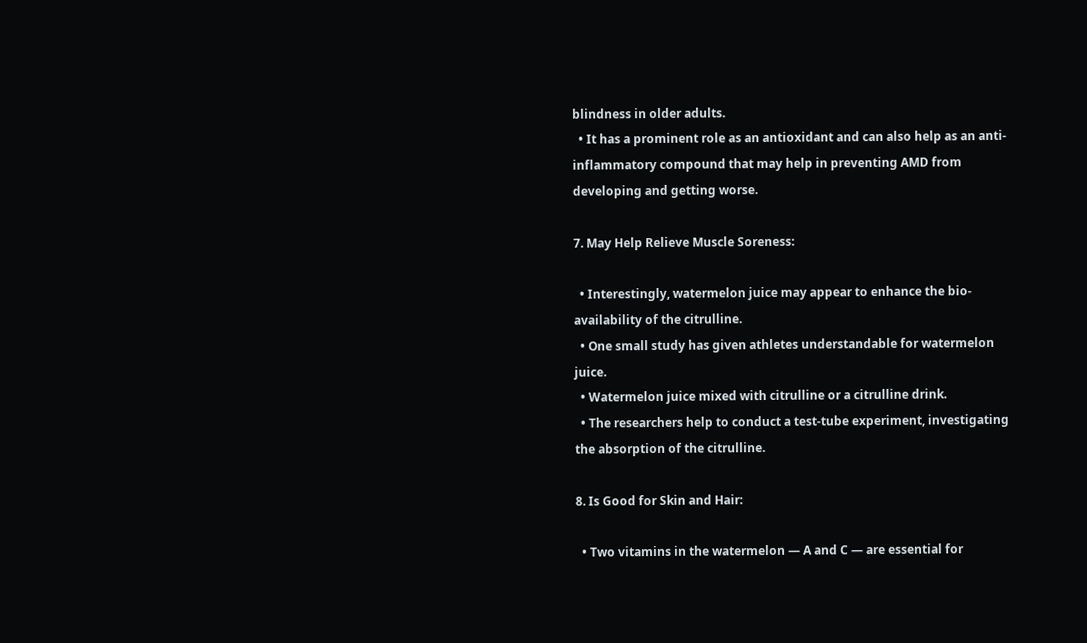blindness in older adults.
  • It has a prominent role as an antioxidant and can also help as an anti-inflammatory compound that may help in preventing AMD from developing and getting worse.

7. May Help Relieve Muscle Soreness:

  • Interestingly, watermelon juice may appear to enhance the bio-availability of the citrulline.
  • One small study has given athletes understandable for watermelon juice.
  • Watermelon juice mixed with citrulline or a citrulline drink.
  • The researchers help to conduct a test-tube experiment, investigating the absorption of the citrulline.

8. Is Good for Skin and Hair:

  • Two vitamins in the watermelon — A and C — are essential for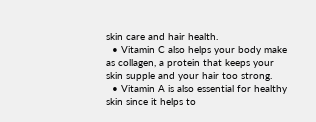skin care and hair health.
  • Vitamin C also helps your body make as collagen, a protein that keeps your skin supple and your hair too strong.
  • Vitamin A is also essential for healthy skin since it helps to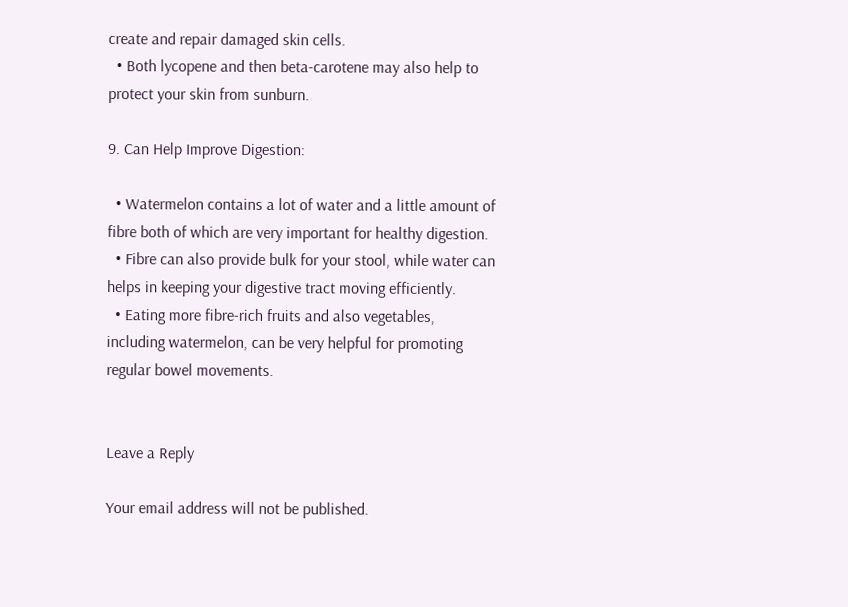create and repair damaged skin cells.
  • Both lycopene and then beta-carotene may also help to protect your skin from sunburn.

9. Can Help Improve Digestion:

  • Watermelon contains a lot of water and a little amount of fibre both of which are very important for healthy digestion.
  • Fibre can also provide bulk for your stool, while water can helps in keeping your digestive tract moving efficiently.
  • Eating more fibre-rich fruits and also vegetables, including watermelon, can be very helpful for promoting regular bowel movements.


Leave a Reply

Your email address will not be published.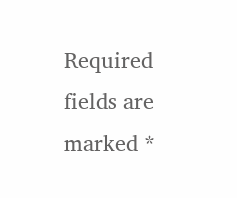Required fields are marked *